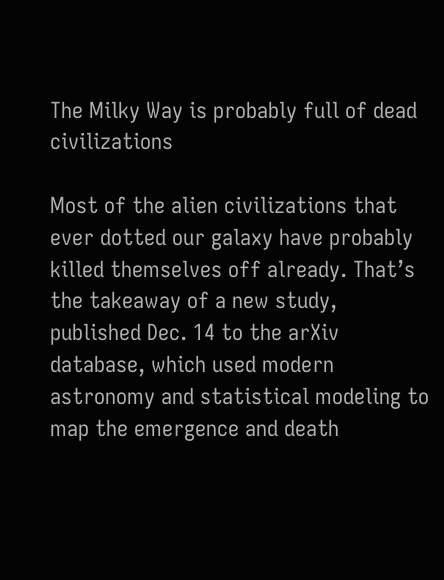The Milky Way is probably full of dead civilizations

Most of the alien civilizations that ever dotted our galaxy have probably killed themselves off already. That’s the takeaway of a new study, published Dec. 14 to the arXiv database, which used modern astronomy and statistical modeling to map the emergence and death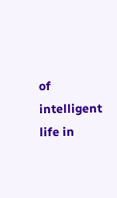of intelligent life in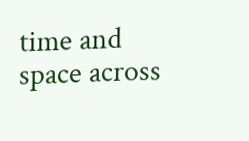time and space across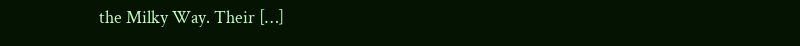the Milky Way. Their […]